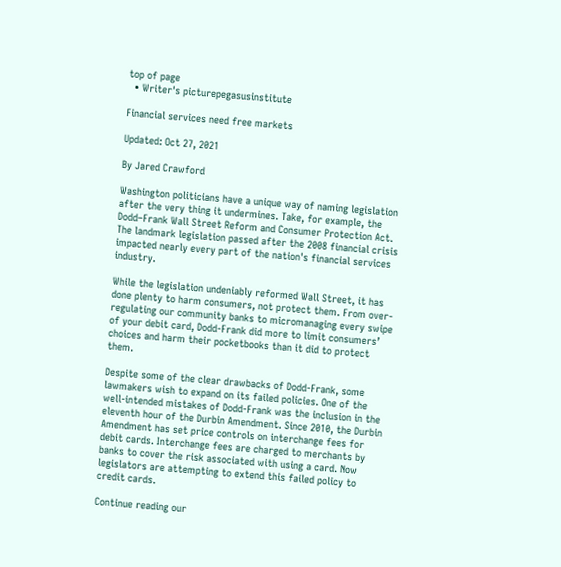top of page
  • Writer's picturepegasusinstitute

Financial services need free markets

Updated: Oct 27, 2021

By Jared Crawford

Washington politicians have a unique way of naming legislation after the very thing it undermines. Take, for example, the Dodd–Frank Wall Street Reform and Consumer Protection Act. The landmark legislation passed after the 2008 financial crisis impacted nearly every part of the nation's financial services industry.

While the legislation undeniably reformed Wall Street, it has done plenty to harm consumers, not protect them. From over-regulating our community banks to micromanaging every swipe of your debit card, Dodd-Frank did more to limit consumers’ choices and harm their pocketbooks than it did to protect them.

Despite some of the clear drawbacks of Dodd-Frank, some lawmakers wish to expand on its failed policies. One of the well-intended mistakes of Dodd-Frank was the inclusion in the eleventh hour of the Durbin Amendment. Since 2010, the Durbin Amendment has set price controls on interchange fees for debit cards. Interchange fees are charged to merchants by banks to cover the risk associated with using a card. Now legislators are attempting to extend this failed policy to credit cards.

Continue reading our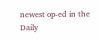newest op-ed in the Daily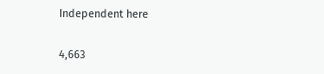Independent here

4,663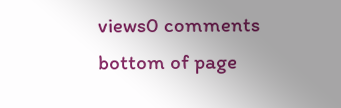views0 comments
bottom of page